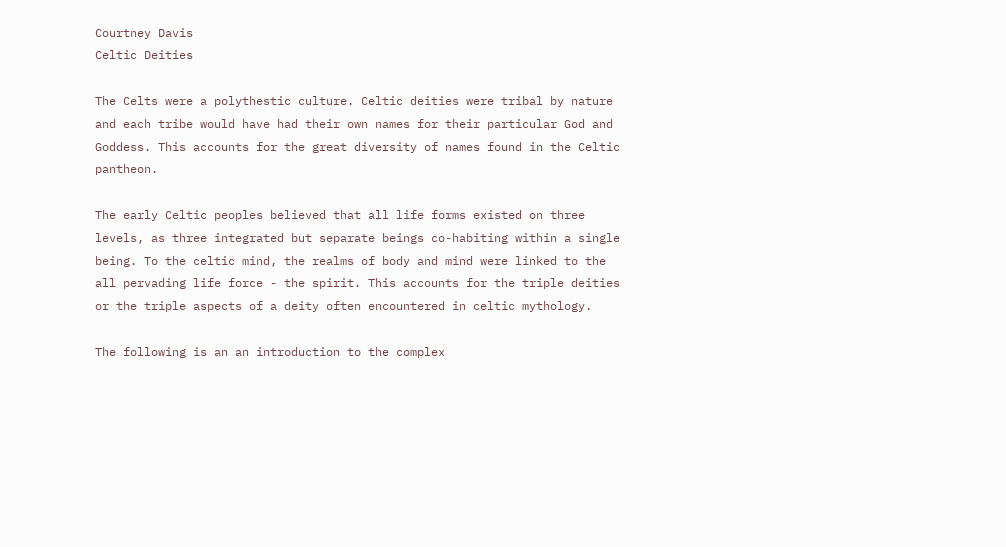Courtney Davis
Celtic Deities

The Celts were a polythestic culture. Celtic deities were tribal by nature and each tribe would have had their own names for their particular God and Goddess. This accounts for the great diversity of names found in the Celtic pantheon.

The early Celtic peoples believed that all life forms existed on three levels, as three integrated but separate beings co-habiting within a single being. To the celtic mind, the realms of body and mind were linked to the all pervading life force - the spirit. This accounts for the triple deities or the triple aspects of a deity often encountered in celtic mythology.

The following is an an introduction to the complex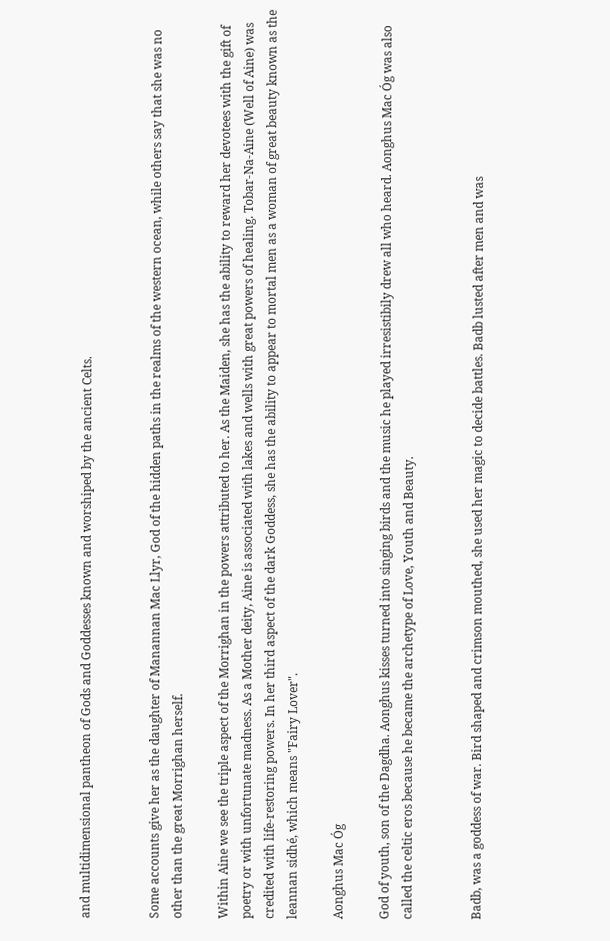and multidimensional pantheon of Gods and Goddesses known and worshiped by the ancient Celts.


Some accounts give her as the daughter of Manannan Mac Llyr, God of the hidden paths in the realms of the western ocean, while others say that she was no other than the great Morrighan herself.

Within Aine we see the triple aspect of the Morrighan in the powers attributed to her. As the Maiden, she has the ability to reward her devotees with the gift of poetry or with unfortunate madness. As a Mother deity, Aine is associated with lakes and wells with great powers of healing. Tobar-Na-Aine (Well of Aine) was credited with life-restoring powers. In her third aspect of the dark Goddess, she has the ability to appear to mortal men as a woman of great beauty known as the leannan sidhé, which means "Fairy Lover".

Aonghus Mac Óg

God of youth, son of the Dagdha. Aonghus kisses turned into singing birds and the music he played irresistibily drew all who heard. Aonghus Mac Óg was also called the celtic eros because he became the archetype of Love, Youth and Beauty.


Badb, was a goddess of war. Bird shaped and crimson mouthed, she used her magic to decide battles. Badb lusted after men and was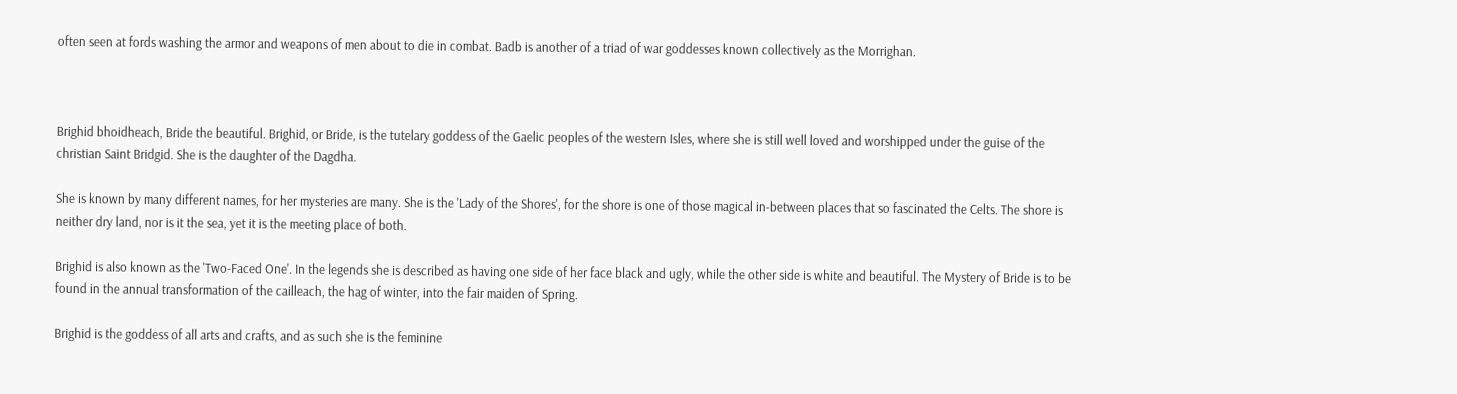often seen at fords washing the armor and weapons of men about to die in combat. Badb is another of a triad of war goddesses known collectively as the Morrighan.



Brighid bhoidheach, Bride the beautiful. Brighid, or Bride, is the tutelary goddess of the Gaelic peoples of the western Isles, where she is still well loved and worshipped under the guise of the christian Saint Bridgid. She is the daughter of the Dagdha.

She is known by many different names, for her mysteries are many. She is the 'Lady of the Shores', for the shore is one of those magical in-between places that so fascinated the Celts. The shore is neither dry land, nor is it the sea, yet it is the meeting place of both.

Brighid is also known as the 'Two-Faced One'. In the legends she is described as having one side of her face black and ugly, while the other side is white and beautiful. The Mystery of Bride is to be found in the annual transformation of the cailleach, the hag of winter, into the fair maiden of Spring.

Brighid is the goddess of all arts and crafts, and as such she is the feminine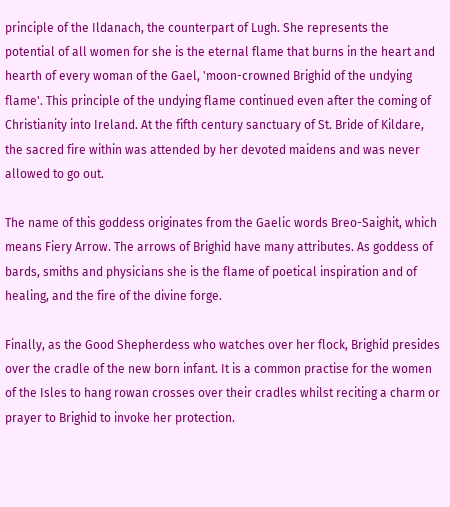principle of the Ildanach, the counterpart of Lugh. She represents the potential of all women for she is the eternal flame that burns in the heart and hearth of every woman of the Gael, 'moon-crowned Brighid of the undying flame'. This principle of the undying flame continued even after the coming of Christianity into Ireland. At the fifth century sanctuary of St. Bride of Kildare, the sacred fire within was attended by her devoted maidens and was never allowed to go out.

The name of this goddess originates from the Gaelic words Breo-Saighit, which means Fiery Arrow. The arrows of Brighid have many attributes. As goddess of bards, smiths and physicians she is the flame of poetical inspiration and of healing, and the fire of the divine forge.

Finally, as the Good Shepherdess who watches over her flock, Brighid presides over the cradle of the new born infant. It is a common practise for the women of the Isles to hang rowan crosses over their cradles whilst reciting a charm or prayer to Brighid to invoke her protection.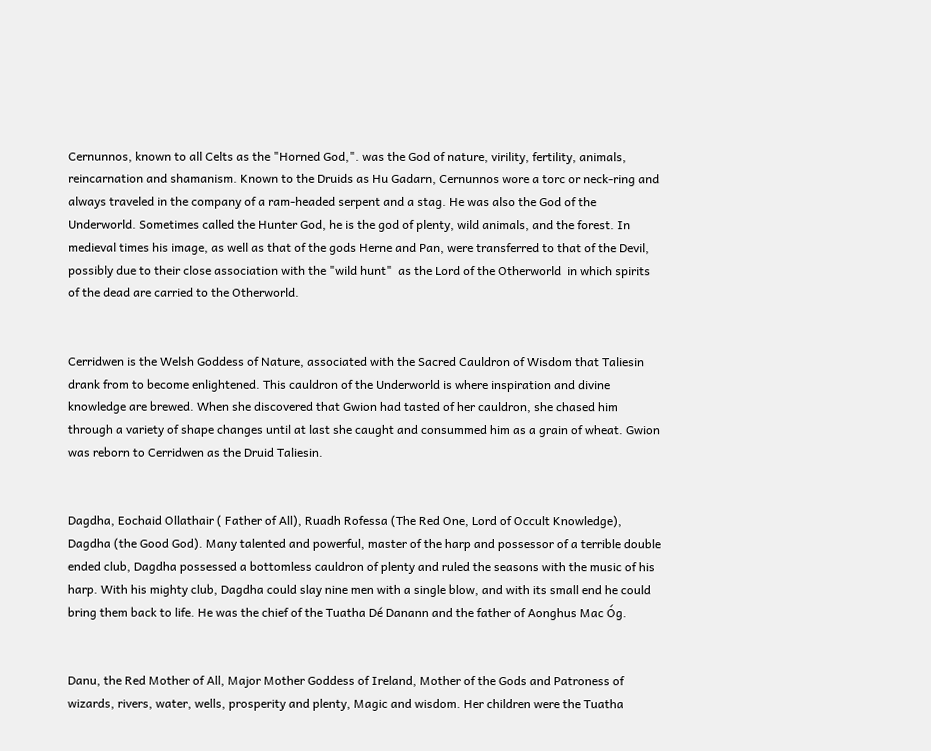Cernunnos, known to all Celts as the "Horned God,". was the God of nature, virility, fertility, animals, reincarnation and shamanism. Known to the Druids as Hu Gadarn, Cernunnos wore a torc or neck-ring and always traveled in the company of a ram-headed serpent and a stag. He was also the God of the Underworld. Sometimes called the Hunter God, he is the god of plenty, wild animals, and the forest. In medieval times his image, as well as that of the gods Herne and Pan, were transferred to that of the Devil, possibly due to their close association with the "wild hunt"  as the Lord of the Otherworld  in which spirits of the dead are carried to the Otherworld.


Cerridwen is the Welsh Goddess of Nature, associated with the Sacred Cauldron of Wisdom that Taliesin drank from to become enlightened. This cauldron of the Underworld is where inspiration and divine knowledge are brewed. When she discovered that Gwion had tasted of her cauldron, she chased him through a variety of shape changes until at last she caught and consummed him as a grain of wheat. Gwion was reborn to Cerridwen as the Druid Taliesin.


Dagdha, Eochaid Ollathair ( Father of All), Ruadh Rofessa (The Red One, Lord of Occult Knowledge), Dagdha (the Good God). Many talented and powerful, master of the harp and possessor of a terrible double ended club, Dagdha possessed a bottomless cauldron of plenty and ruled the seasons with the music of his harp. With his mighty club, Dagdha could slay nine men with a single blow, and with its small end he could bring them back to life. He was the chief of the Tuatha Dé Danann and the father of Aonghus Mac Óg.


Danu, the Red Mother of All, Major Mother Goddess of Ireland, Mother of the Gods and Patroness of wizards, rivers, water, wells, prosperity and plenty, Magic and wisdom. Her children were the Tuatha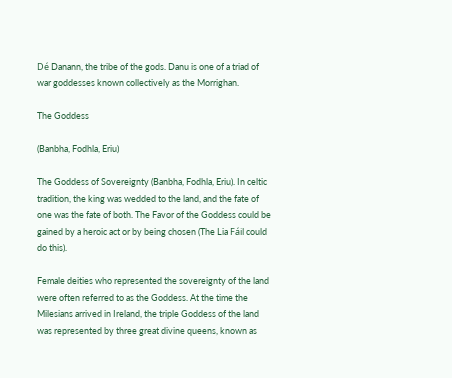Dé Danann, the tribe of the gods. Danu is one of a triad of war goddesses known collectively as the Morrighan.

The Goddess

(Banbha, Fodhla, Eriu)

The Goddess of Sovereignty (Banbha, Fodhla, Eriu). In celtic tradition, the king was wedded to the land, and the fate of one was the fate of both. The Favor of the Goddess could be gained by a heroic act or by being chosen (The Lia Fáil could do this).

Female deities who represented the sovereignty of the land were often referred to as the Goddess. At the time the Milesians arrived in Ireland, the triple Goddess of the land was represented by three great divine queens, known as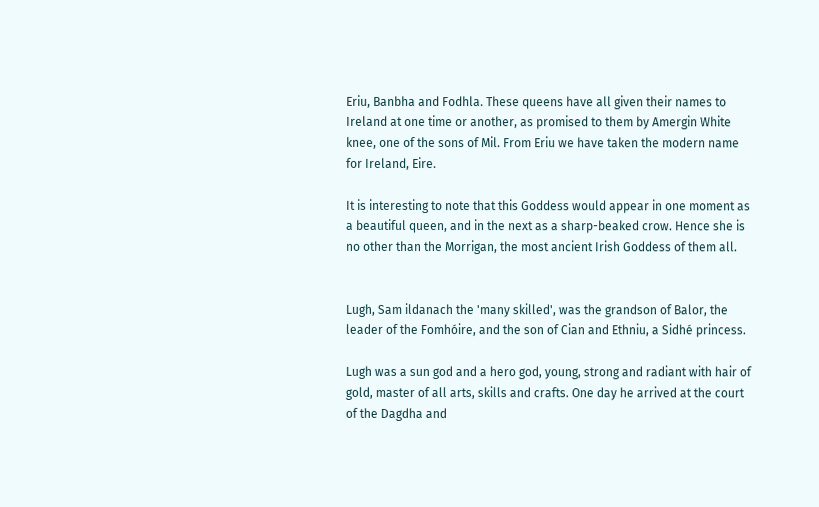Eriu, Banbha and Fodhla. These queens have all given their names to Ireland at one time or another, as promised to them by Amergin White knee, one of the sons of Mil. From Eriu we have taken the modern name for Ireland, Eire.

It is interesting to note that this Goddess would appear in one moment as a beautiful queen, and in the next as a sharp-beaked crow. Hence she is no other than the Morrigan, the most ancient Irish Goddess of them all.


Lugh, Sam ildanach the 'many skilled', was the grandson of Balor, the leader of the Fomhóire, and the son of Cian and Ethniu, a Sidhé princess.

Lugh was a sun god and a hero god, young, strong and radiant with hair of gold, master of all arts, skills and crafts. One day he arrived at the court of the Dagdha and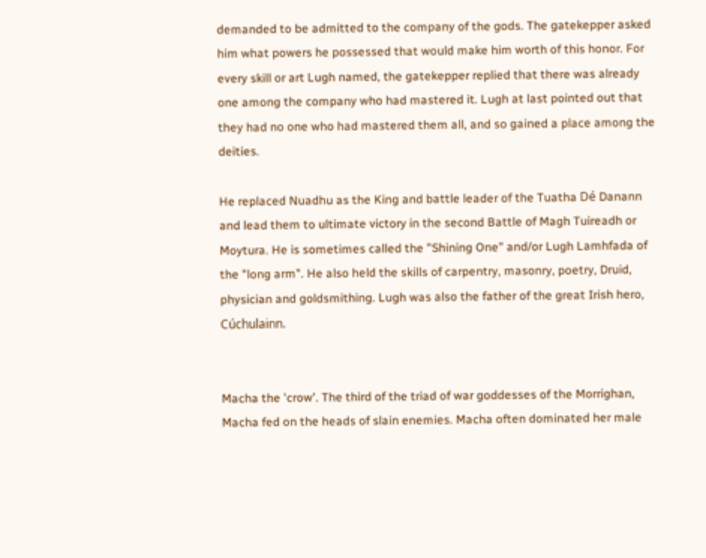demanded to be admitted to the company of the gods. The gatekepper asked him what powers he possessed that would make him worth of this honor. For every skill or art Lugh named, the gatekepper replied that there was already one among the company who had mastered it. Lugh at last pointed out that they had no one who had mastered them all, and so gained a place among the deities.

He replaced Nuadhu as the King and battle leader of the Tuatha Dé Danann and lead them to ultimate victory in the second Battle of Magh Tuireadh or Moytura. He is sometimes called the "Shining One" and/or Lugh Lamhfada of the "long arm". He also held the skills of carpentry, masonry, poetry, Druid, physician and goldsmithing. Lugh was also the father of the great Irish hero, Cúchulainn.


Macha the 'crow'. The third of the triad of war goddesses of the Morrighan, Macha fed on the heads of slain enemies. Macha often dominated her male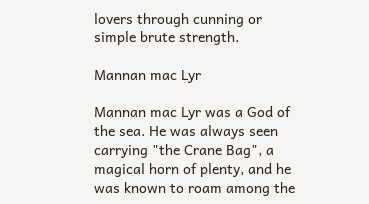lovers through cunning or simple brute strength.

Mannan mac Lyr

Mannan mac Lyr was a God of the sea. He was always seen carrying "the Crane Bag", a magical horn of plenty, and he was known to roam among the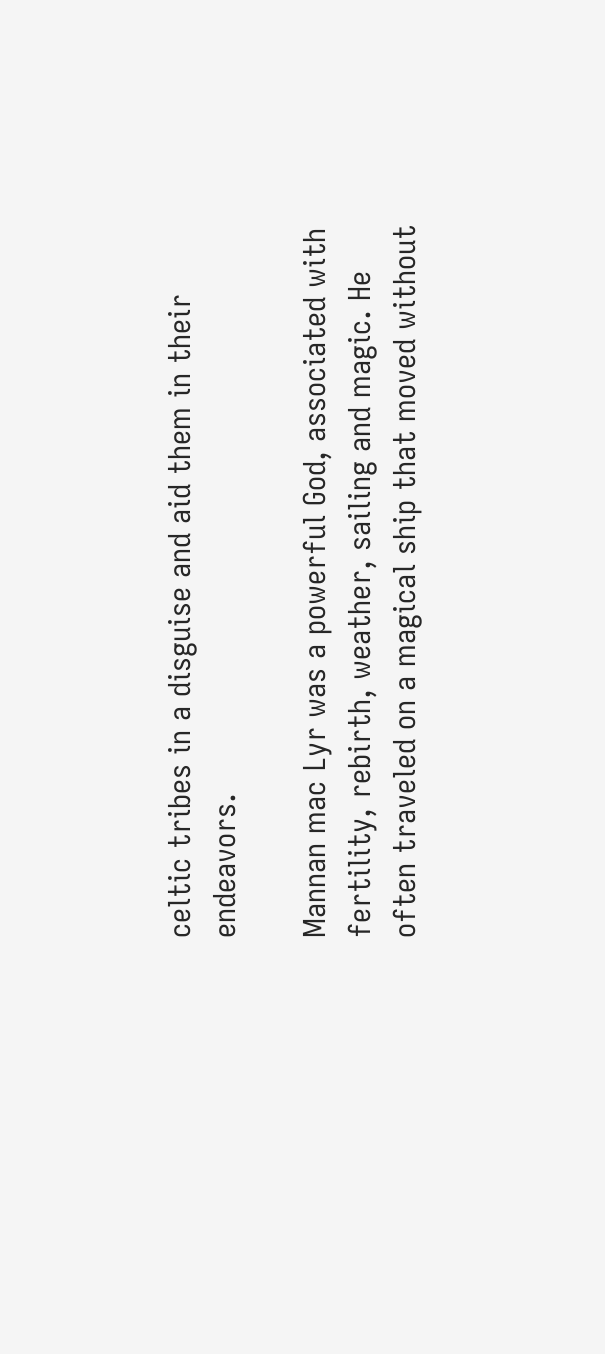celtic tribes in a disguise and aid them in their endeavors.

Mannan mac Lyr was a powerful God, associated with fertility, rebirth, weather, sailing and magic. He often traveled on a magical ship that moved without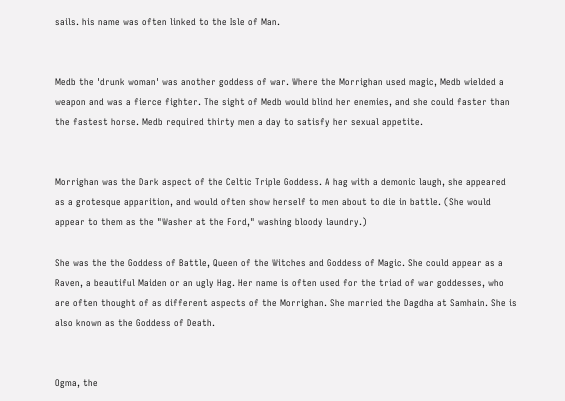sails. his name was often linked to the Isle of Man.


Medb the 'drunk woman' was another goddess of war. Where the Morrighan used magic, Medb wielded a weapon and was a fierce fighter. The sight of Medb would blind her enemies, and she could faster than the fastest horse. Medb required thirty men a day to satisfy her sexual appetite.


Morrighan was the Dark aspect of the Celtic Triple Goddess. A hag with a demonic laugh, she appeared as a grotesque apparition, and would often show herself to men about to die in battle. (She would appear to them as the "Washer at the Ford," washing bloody laundry.)

She was the the Goddess of Battle, Queen of the Witches and Goddess of Magic. She could appear as a Raven, a beautiful Maiden or an ugly Hag. Her name is often used for the triad of war goddesses, who are often thought of as different aspects of the Morrighan. She married the Dagdha at Samhain. She is also known as the Goddess of Death.


Ogma, the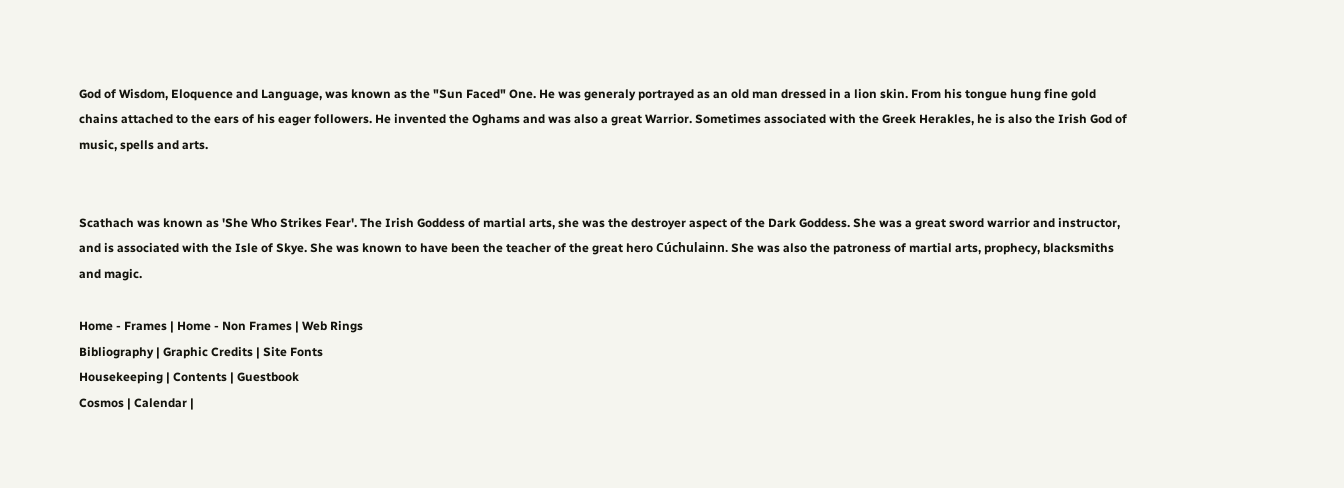God of Wisdom, Eloquence and Language, was known as the "Sun Faced" One. He was generaly portrayed as an old man dressed in a lion skin. From his tongue hung fine gold chains attached to the ears of his eager followers. He invented the Oghams and was also a great Warrior. Sometimes associated with the Greek Herakles, he is also the Irish God of music, spells and arts.


Scathach was known as 'She Who Strikes Fear'. The Irish Goddess of martial arts, she was the destroyer aspect of the Dark Goddess. She was a great sword warrior and instructor, and is associated with the Isle of Skye. She was known to have been the teacher of the great hero Cúchulainn. She was also the patroness of martial arts, prophecy, blacksmiths and magic.

Home - Frames | Home - Non Frames | Web Rings
Bibliography | Graphic Credits | Site Fonts
Housekeeping | Contents | Guestbook
Cosmos | Calendar |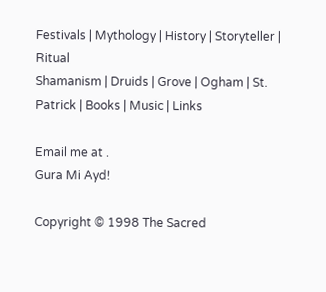Festivals | Mythology | History | Storyteller | Ritual
Shamanism | Druids | Grove | Ogham | St. Patrick | Books | Music | Links

Email me at .
Gura Mi Ayd!

Copyright © 1998 The Sacred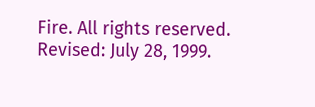Fire. All rights reserved.
Revised: July 28, 1999.